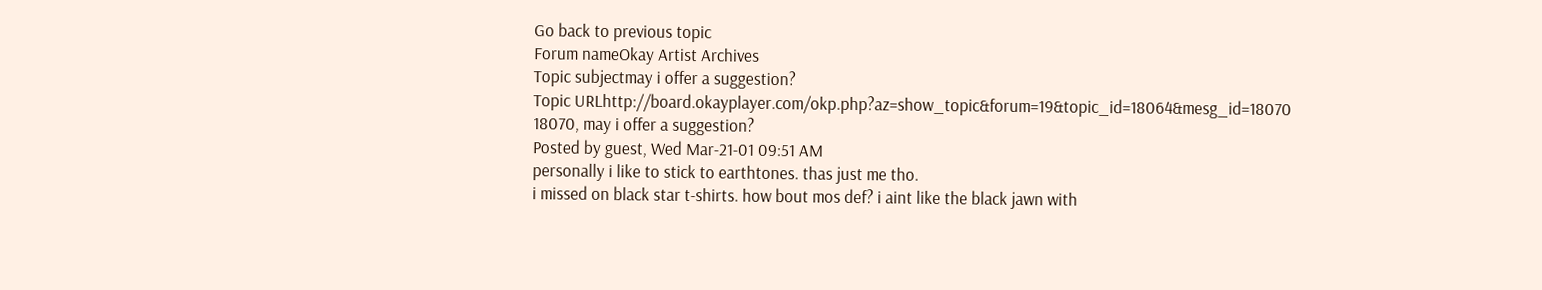Go back to previous topic
Forum nameOkay Artist Archives
Topic subjectmay i offer a suggestion?
Topic URLhttp://board.okayplayer.com/okp.php?az=show_topic&forum=19&topic_id=18064&mesg_id=18070
18070, may i offer a suggestion?
Posted by guest, Wed Mar-21-01 09:51 AM
personally i like to stick to earthtones. thas just me tho.
i missed on black star t-shirts. how bout mos def? i aint like the black jawn with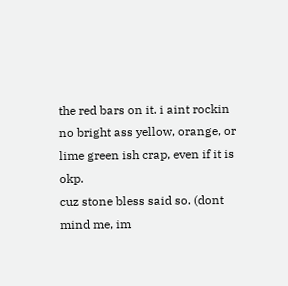the red bars on it. i aint rockin no bright ass yellow, orange, or lime green ish crap, even if it is okp.
cuz stone bless said so. (dont mind me, im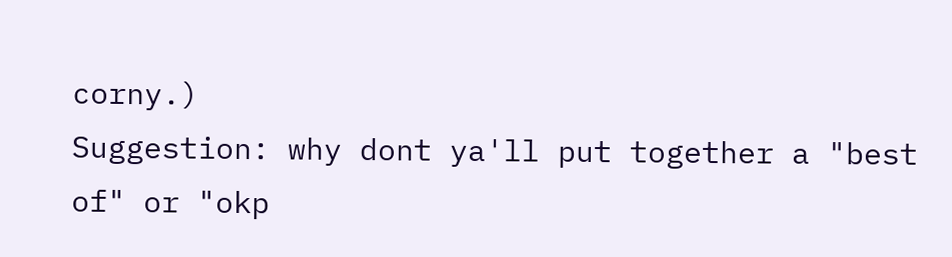corny.)
Suggestion: why dont ya'll put together a "best of" or "okp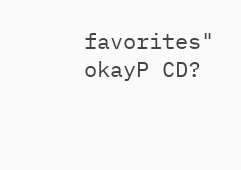favorites" okayP CD?